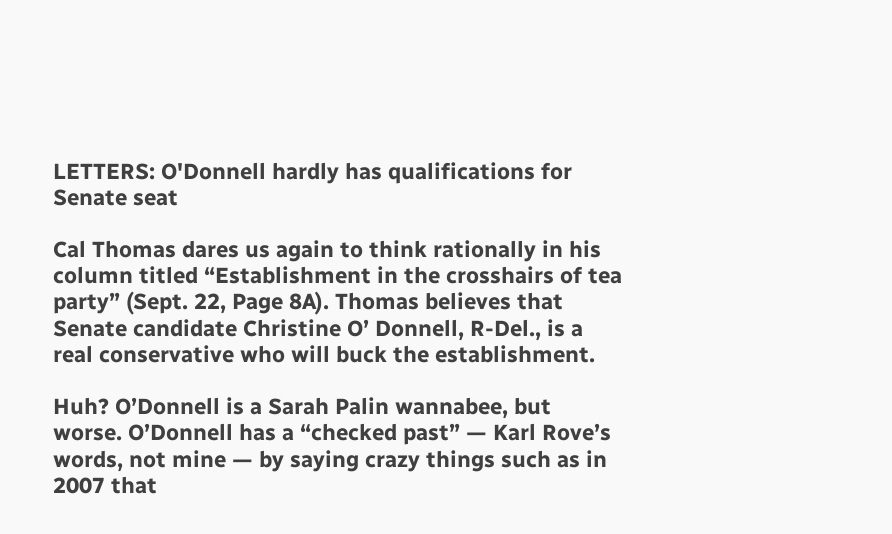LETTERS: O'Donnell hardly has qualifications for Senate seat

Cal Thomas dares us again to think rationally in his column titled “Establishment in the crosshairs of tea party” (Sept. 22, Page 8A). Thomas believes that Senate candidate Christine O’ Donnell, R-Del., is a real conservative who will buck the establishment.

Huh? O’Donnell is a Sarah Palin wannabee, but worse. O’Donnell has a “checked past” — Karl Rove’s words, not mine — by saying crazy things such as in 2007 that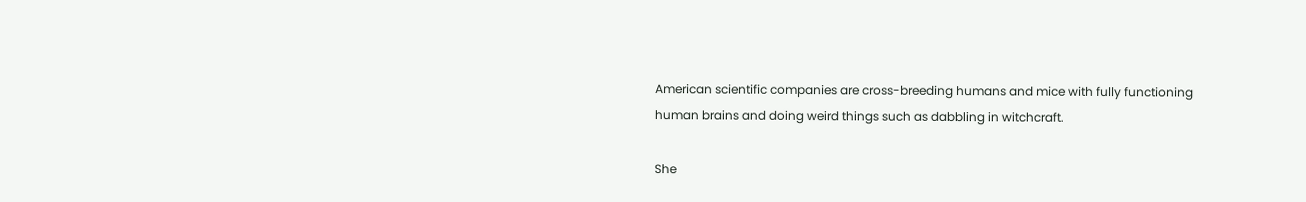American scientific companies are cross-breeding humans and mice with fully functioning human brains and doing weird things such as dabbling in witchcraft.

She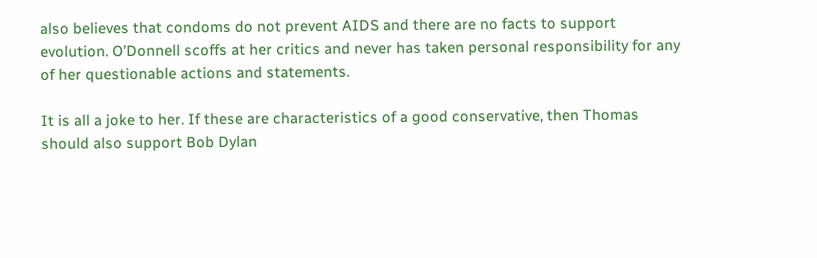also believes that condoms do not prevent AIDS and there are no facts to support evolution. O’Donnell scoffs at her critics and never has taken personal responsibility for any of her questionable actions and statements.

It is all a joke to her. If these are characteristics of a good conservative, then Thomas should also support Bob Dylan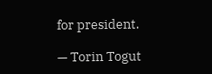for president.

— Torin Togut